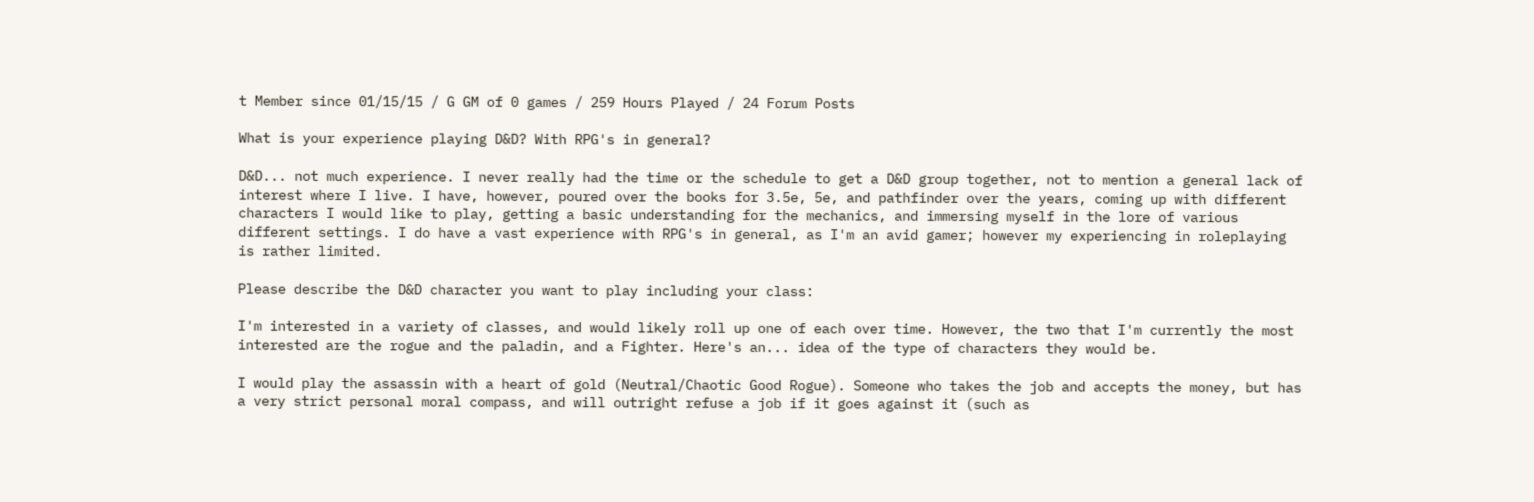t Member since 01/15/15 / G GM of 0 games / 259 Hours Played / 24 Forum Posts

What is your experience playing D&D? With RPG's in general?

D&D... not much experience. I never really had the time or the schedule to get a D&D group together, not to mention a general lack of interest where I live. I have, however, poured over the books for 3.5e, 5e, and pathfinder over the years, coming up with different characters I would like to play, getting a basic understanding for the mechanics, and immersing myself in the lore of various different settings. I do have a vast experience with RPG's in general, as I'm an avid gamer; however my experiencing in roleplaying is rather limited.

Please describe the D&D character you want to play including your class:

I'm interested in a variety of classes, and would likely roll up one of each over time. However, the two that I'm currently the most interested are the rogue and the paladin, and a Fighter. Here's an... idea of the type of characters they would be.

I would play the assassin with a heart of gold (Neutral/Chaotic Good Rogue). Someone who takes the job and accepts the money, but has a very strict personal moral compass, and will outright refuse a job if it goes against it (such as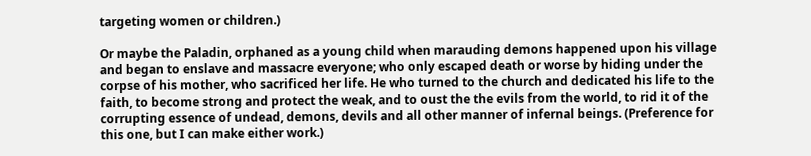targeting women or children.)

Or maybe the Paladin, orphaned as a young child when marauding demons happened upon his village and began to enslave and massacre everyone; who only escaped death or worse by hiding under the corpse of his mother, who sacrificed her life. He who turned to the church and dedicated his life to the faith, to become strong and protect the weak, and to oust the the evils from the world, to rid it of the corrupting essence of undead, demons, devils and all other manner of infernal beings. (Preference for this one, but I can make either work.)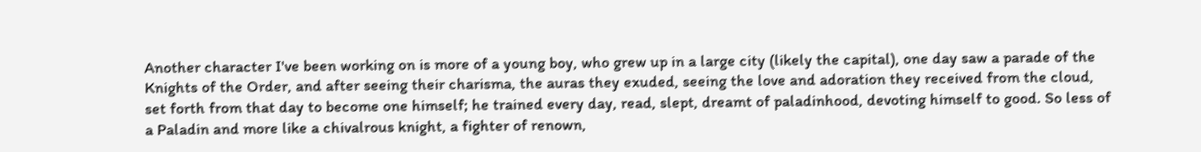Another character I've been working on is more of a young boy, who grew up in a large city (likely the capital), one day saw a parade of the Knights of the Order, and after seeing their charisma, the auras they exuded, seeing the love and adoration they received from the cloud, set forth from that day to become one himself; he trained every day, read, slept, dreamt of paladinhood, devoting himself to good. So less of a Paladin and more like a chivalrous knight, a fighter of renown,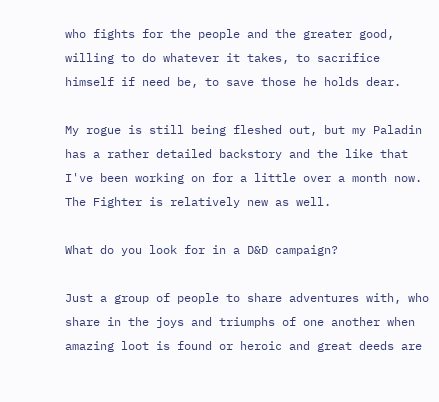who fights for the people and the greater good, willing to do whatever it takes, to sacrifice himself if need be, to save those he holds dear.

My rogue is still being fleshed out, but my Paladin has a rather detailed backstory and the like that I've been working on for a little over a month now. The Fighter is relatively new as well.

What do you look for in a D&D campaign?

Just a group of people to share adventures with, who share in the joys and triumphs of one another when amazing loot is found or heroic and great deeds are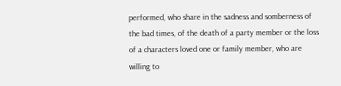performed, who share in the sadness and somberness of the bad times, of the death of a party member or the loss of a characters loved one or family member, who are willing to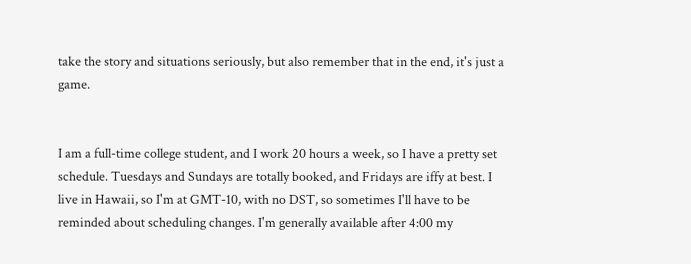take the story and situations seriously, but also remember that in the end, it's just a game.


I am a full-time college student, and I work 20 hours a week, so I have a pretty set schedule. Tuesdays and Sundays are totally booked, and Fridays are iffy at best. I live in Hawaii, so I'm at GMT-10, with no DST, so sometimes I'll have to be reminded about scheduling changes. I'm generally available after 4:00 my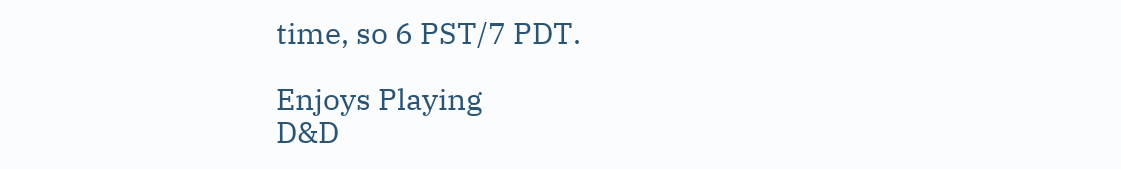time, so 6 PST/7 PDT.

Enjoys Playing
D&D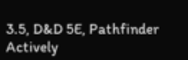3.5, D&D 5E, Pathfinder
Actively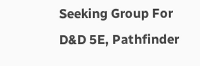Seeking Group For
D&D 5E, Pathfinder